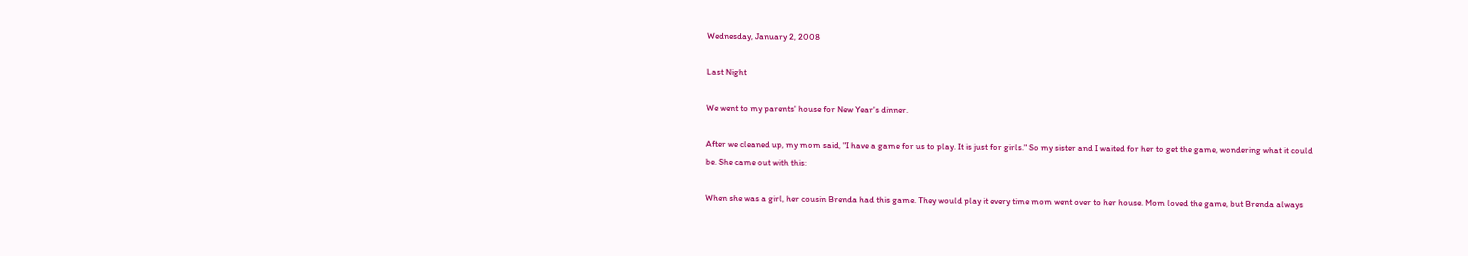Wednesday, January 2, 2008

Last Night

We went to my parents' house for New Year's dinner.

After we cleaned up, my mom said, "I have a game for us to play. It is just for girls." So my sister and I waited for her to get the game, wondering what it could be. She came out with this:

When she was a girl, her cousin Brenda had this game. They would play it every time mom went over to her house. Mom loved the game, but Brenda always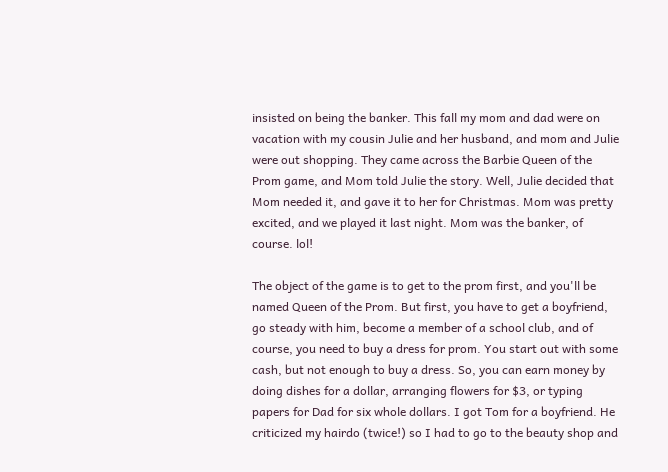insisted on being the banker. This fall my mom and dad were on vacation with my cousin Julie and her husband, and mom and Julie were out shopping. They came across the Barbie Queen of the Prom game, and Mom told Julie the story. Well, Julie decided that Mom needed it, and gave it to her for Christmas. Mom was pretty excited, and we played it last night. Mom was the banker, of course. lol!

The object of the game is to get to the prom first, and you'll be named Queen of the Prom. But first, you have to get a boyfriend, go steady with him, become a member of a school club, and of course, you need to buy a dress for prom. You start out with some cash, but not enough to buy a dress. So, you can earn money by doing dishes for a dollar, arranging flowers for $3, or typing papers for Dad for six whole dollars. I got Tom for a boyfriend. He criticized my hairdo (twice!) so I had to go to the beauty shop and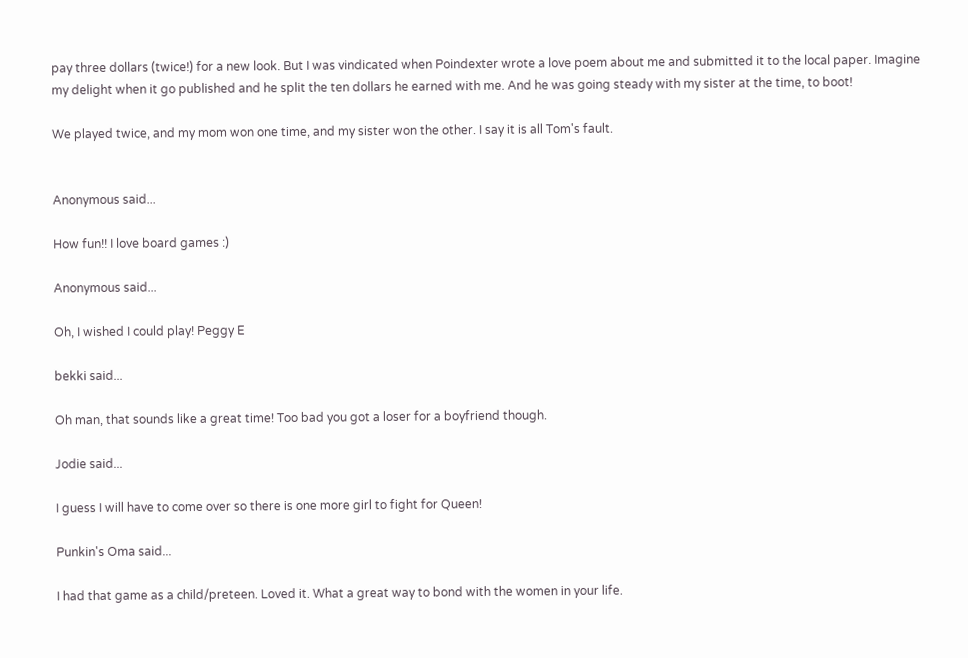pay three dollars (twice!) for a new look. But I was vindicated when Poindexter wrote a love poem about me and submitted it to the local paper. Imagine my delight when it go published and he split the ten dollars he earned with me. And he was going steady with my sister at the time, to boot!

We played twice, and my mom won one time, and my sister won the other. I say it is all Tom's fault.


Anonymous said...

How fun!! I love board games :)

Anonymous said...

Oh, I wished I could play! Peggy E

bekki said...

Oh man, that sounds like a great time! Too bad you got a loser for a boyfriend though.

Jodie said...

I guess I will have to come over so there is one more girl to fight for Queen!

Punkin's Oma said...

I had that game as a child/preteen. Loved it. What a great way to bond with the women in your life.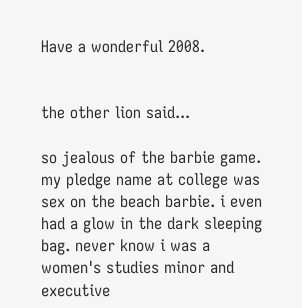Have a wonderful 2008.


the other lion said...

so jealous of the barbie game. my pledge name at college was sex on the beach barbie. i even had a glow in the dark sleeping bag. never know i was a women's studies minor and executive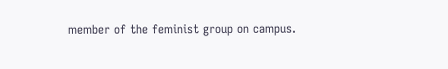member of the feminist group on campus.